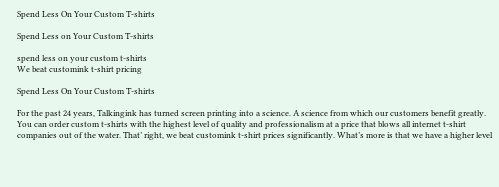Spend Less On Your Custom T-shirts

Spend Less on Your Custom T-shirts

spend less on your custom t-shirts
We beat customink t-shirt pricing

Spend Less On Your Custom T-shirts

For the past 24 years, Talkingink has turned screen printing into a science. A science from which our customers benefit greatly. You can order custom t-shirts with the highest level of quality and professionalism at a price that blows all internet t-shirt companies out of the water. That’ right, we beat customink t-shirt prices significantly. What’s more is that we have a higher level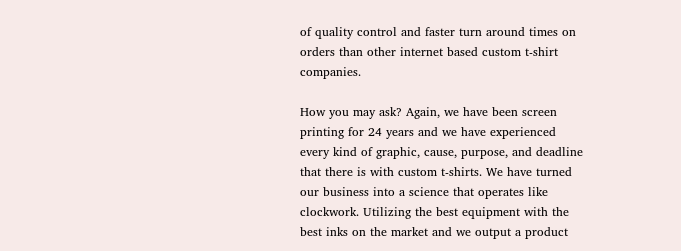of quality control and faster turn around times on orders than other internet based custom t-shirt companies.

How you may ask? Again, we have been screen printing for 24 years and we have experienced every kind of graphic, cause, purpose, and deadline that there is with custom t-shirts. We have turned our business into a science that operates like clockwork. Utilizing the best equipment with the best inks on the market and we output a product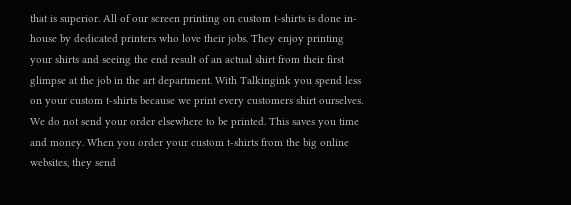that is superior. All of our screen printing on custom t-shirts is done in-house by dedicated printers who love their jobs. They enjoy printing your shirts and seeing the end result of an actual shirt from their first glimpse at the job in the art department. With Talkingink you spend less on your custom t-shirts because we print every customers shirt ourselves. We do not send your order elsewhere to be printed. This saves you time and money. When you order your custom t-shirts from the big online websites, they send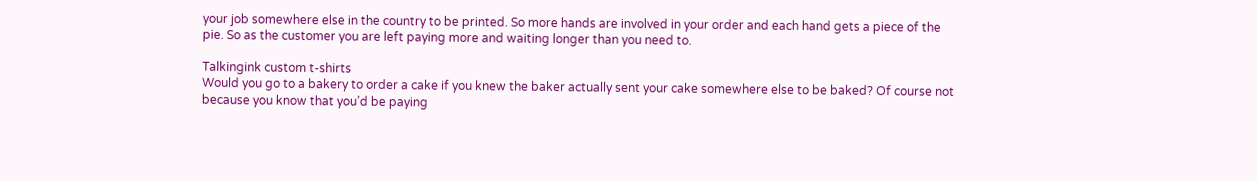your job somewhere else in the country to be printed. So more hands are involved in your order and each hand gets a piece of the pie. So as the customer you are left paying more and waiting longer than you need to.

Talkingink custom t-shirts
Would you go to a bakery to order a cake if you knew the baker actually sent your cake somewhere else to be baked? Of course not because you know that you’d be paying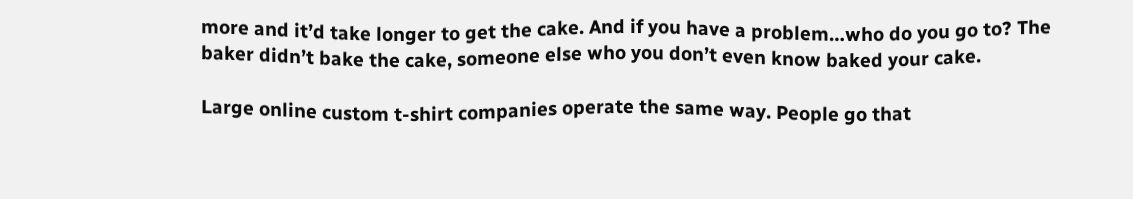more and it’d take longer to get the cake. And if you have a problem…who do you go to? The baker didn’t bake the cake, someone else who you don’t even know baked your cake.

Large online custom t-shirt companies operate the same way. People go that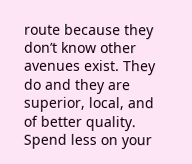route because they don’t know other avenues exist. They do and they are superior, local, and of better quality. Spend less on your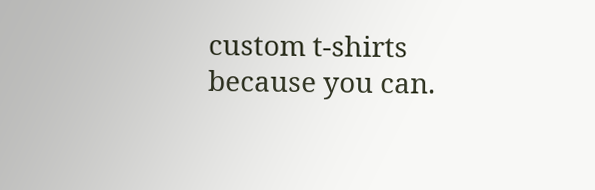custom t-shirts because you can.